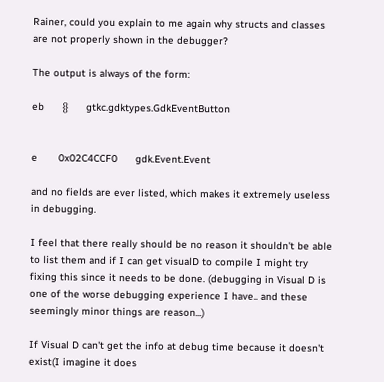Rainer, could you explain to me again why structs and classes are not properly shown in the debugger?

The output is always of the form:

eb      {}      gtkc.gdktypes.GdkEventButton


e       0x02C4CCF0      gdk.Event.Event

and no fields are ever listed, which makes it extremely useless in debugging.

I feel that there really should be no reason it shouldn't be able to list them and if I can get visualD to compile I might try fixing this since it needs to be done. (debugging in Visual D is one of the worse debugging experience I have.. and these seemingly minor things are reason...)

If Visual D can't get the info at debug time because it doesn't exist(I imagine it does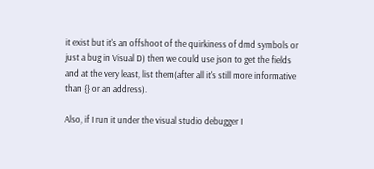it exist but it's an offshoot of the quirkiness of dmd symbols or just a bug in Visual D) then we could use json to get the fields and at the very least, list them(after all it's still more informative than {} or an address).

Also, if I run it under the visual studio debugger I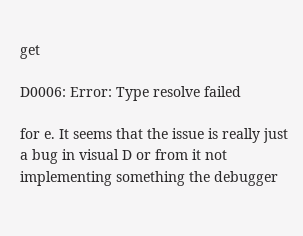get

D0006: Error: Type resolve failed

for e. It seems that the issue is really just a bug in visual D or from it not implementing something the debugger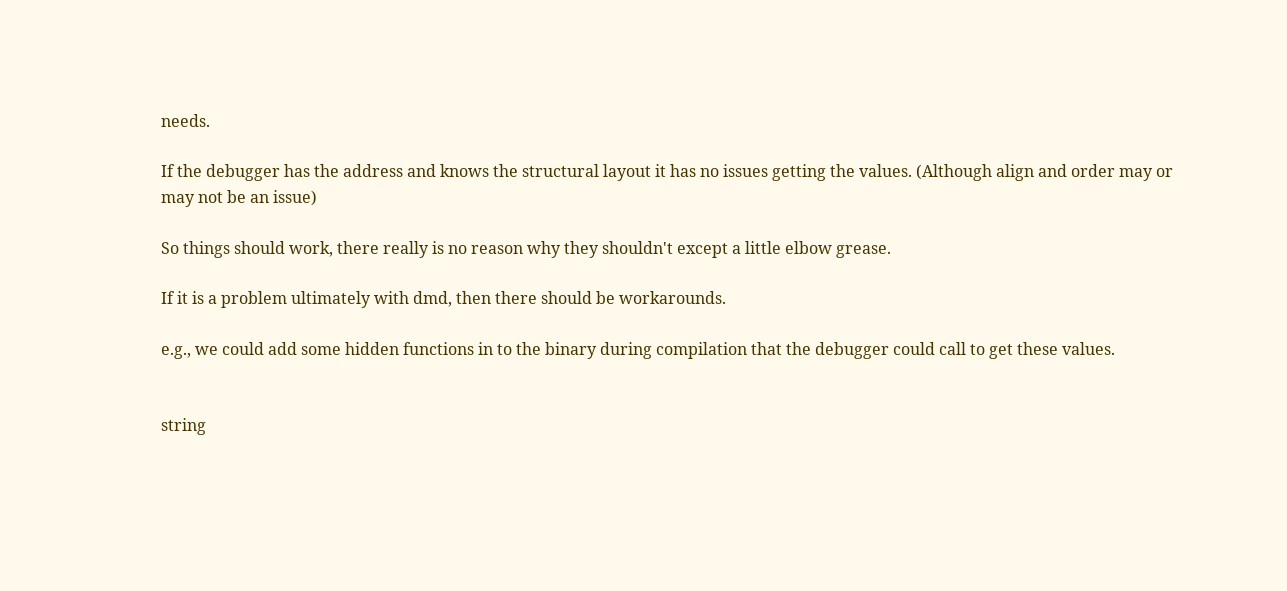needs.

If the debugger has the address and knows the structural layout it has no issues getting the values. (Although align and order may or may not be an issue)

So things should work, there really is no reason why they shouldn't except a little elbow grease.

If it is a problem ultimately with dmd, then there should be workarounds.

e.g., we could add some hidden functions in to the binary during compilation that the debugger could call to get these values.


string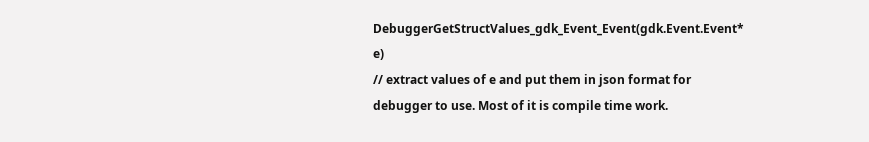DebuggerGetStructValues_gdk_Event_Event(gdk.Event.Event* e)
// extract values of e and put them in json format for debugger to use. Most of it is compile time work.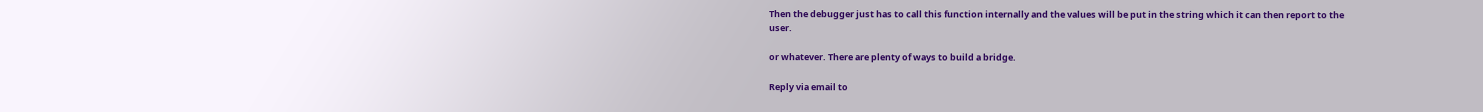Then the debugger just has to call this function internally and the values will be put in the string which it can then report to the user.

or whatever. There are plenty of ways to build a bridge.

Reply via email to